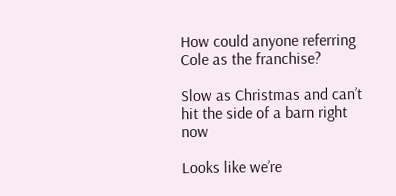How could anyone referring Cole as the franchise?

Slow as Christmas and can’t hit the side of a barn right now

Looks like we’re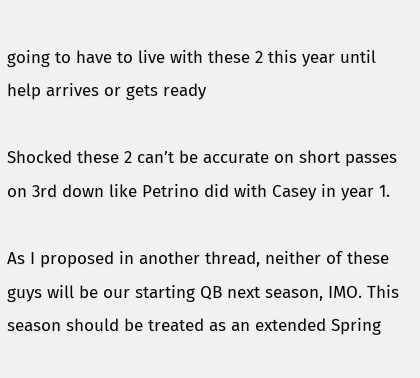going to have to live with these 2 this year until help arrives or gets ready

Shocked these 2 can’t be accurate on short passes on 3rd down like Petrino did with Casey in year 1.

As I proposed in another thread, neither of these guys will be our starting QB next season, IMO. This season should be treated as an extended Spring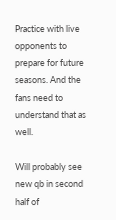Practice with live opponents to prepare for future seasons. And the fans need to understand that as well.

Will probably see new qb in second half of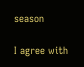season

I agree with